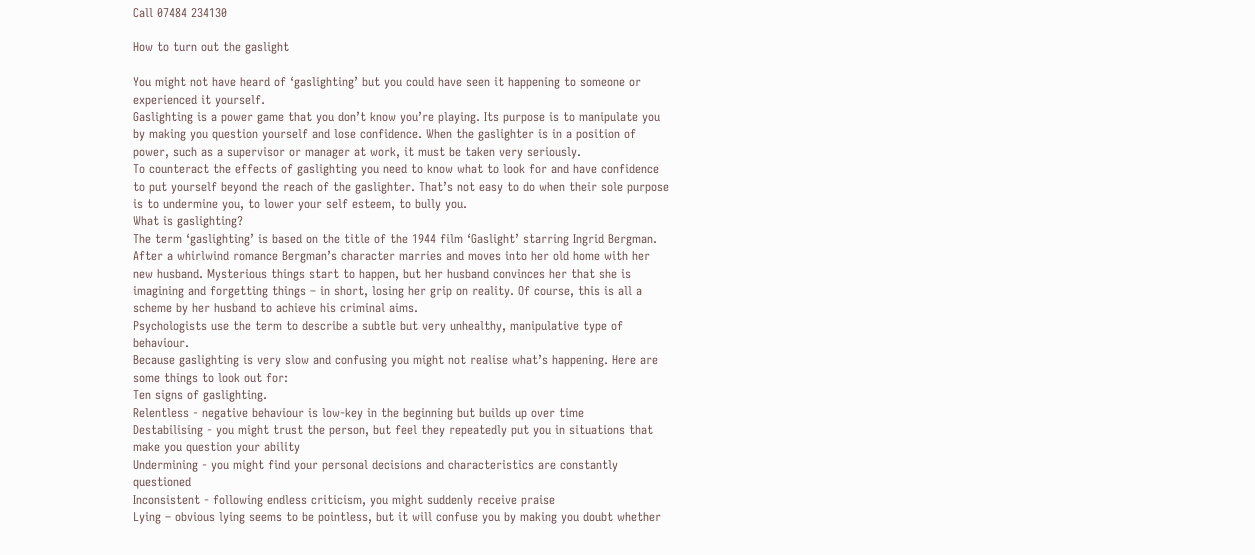Call 07484 234130

How to turn out the gaslight

You might not have heard of ‘gaslighting’ but you could have seen it happening to someone or experienced it yourself.
Gaslighting is a power game that you don’t know you’re playing. Its purpose is to manipulate you by making you question yourself and lose confidence. When the gaslighter is in a position of power, such as a supervisor or manager at work, it must be taken very seriously.
To counteract the effects of gaslighting you need to know what to look for and have confidence to put yourself beyond the reach of the gaslighter. That’s not easy to do when their sole purpose is to undermine you, to lower your self esteem, to bully you.
What is gaslighting?
The term ‘gaslighting’ is based on the title of the 1944 film ‘Gaslight’ starring Ingrid Bergman. After a whirlwind romance Bergman’s character marries and moves into her old home with her new husband. Mysterious things start to happen, but her husband convinces her that she is imagining and forgetting things – in short, losing her grip on reality. Of course, this is all a scheme by her husband to achieve his criminal aims.
Psychologists use the term to describe a subtle but very unhealthy, manipulative type of behaviour.
Because gaslighting is very slow and confusing you might not realise what’s happening. Here are some things to look out for:
Ten signs of gaslighting.
Relentless - negative behaviour is low-key in the beginning but builds up over time
Destabilising - you might trust the person, but feel they repeatedly put you in situations that make you question your ability
Undermining - you might find your personal decisions and characteristics are constantly questioned
Inconsistent - following endless criticism, you might suddenly receive praise
Lying – obvious lying seems to be pointless, but it will confuse you by making you doubt whether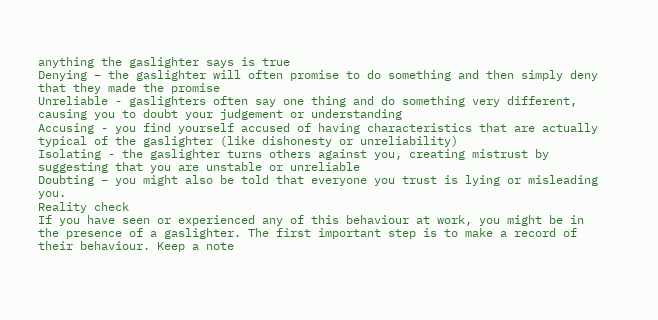anything the gaslighter says is true
Denying – the gaslighter will often promise to do something and then simply deny that they made the promise
Unreliable - gaslighters often say one thing and do something very different, causing you to doubt your judgement or understanding
Accusing - you find yourself accused of having characteristics that are actually typical of the gaslighter (like dishonesty or unreliability)
Isolating - the gaslighter turns others against you, creating mistrust by suggesting that you are unstable or unreliable
Doubting – you might also be told that everyone you trust is lying or misleading you.
Reality check
If you have seen or experienced any of this behaviour at work, you might be in the presence of a gaslighter. The first important step is to make a record of their behaviour. Keep a note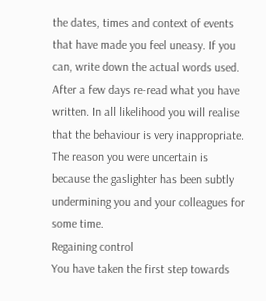the dates, times and context of events that have made you feel uneasy. If you can, write down the actual words used. After a few days re-read what you have written. In all likelihood you will realise that the behaviour is very inappropriate. The reason you were uncertain is because the gaslighter has been subtly undermining you and your colleagues for some time.
Regaining control
You have taken the first step towards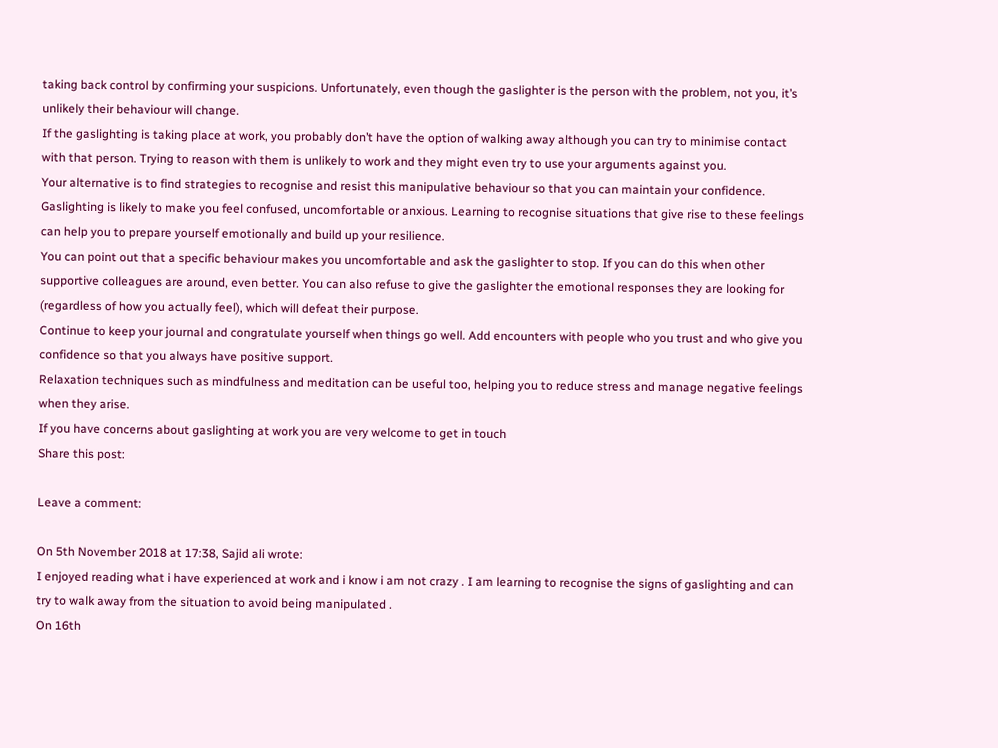taking back control by confirming your suspicions. Unfortunately, even though the gaslighter is the person with the problem, not you, it’s unlikely their behaviour will change.
If the gaslighting is taking place at work, you probably don’t have the option of walking away although you can try to minimise contact with that person. Trying to reason with them is unlikely to work and they might even try to use your arguments against you.
Your alternative is to find strategies to recognise and resist this manipulative behaviour so that you can maintain your confidence.
Gaslighting is likely to make you feel confused, uncomfortable or anxious. Learning to recognise situations that give rise to these feelings can help you to prepare yourself emotionally and build up your resilience.
You can point out that a specific behaviour makes you uncomfortable and ask the gaslighter to stop. If you can do this when other supportive colleagues are around, even better. You can also refuse to give the gaslighter the emotional responses they are looking for (regardless of how you actually feel), which will defeat their purpose.
Continue to keep your journal and congratulate yourself when things go well. Add encounters with people who you trust and who give you confidence so that you always have positive support.
Relaxation techniques such as mindfulness and meditation can be useful too, helping you to reduce stress and manage negative feelings when they arise.
If you have concerns about gaslighting at work you are very welcome to get in touch
Share this post:

Leave a comment:

On 5th November 2018 at 17:38, Sajid ali wrote:
I enjoyed reading what i have experienced at work and i know i am not crazy . I am learning to recognise the signs of gaslighting and can try to walk away from the situation to avoid being manipulated .
On 16th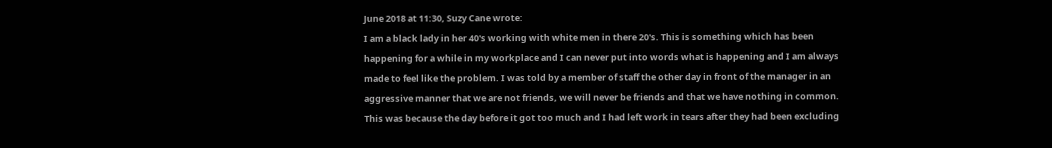June 2018 at 11:30, Suzy Cane wrote:
I am a black lady in her 40's working with white men in there 20's. This is something which has been happening for a while in my workplace and I can never put into words what is happening and I am always made to feel like the problem. I was told by a member of staff the other day in front of the manager in an aggressive manner that we are not friends, we will never be friends and that we have nothing in common. This was because the day before it got too much and I had left work in tears after they had been excluding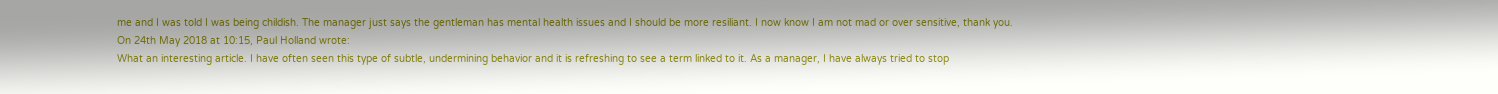me and I was told I was being childish. The manager just says the gentleman has mental health issues and I should be more resiliant. I now know I am not mad or over sensitive, thank you.
On 24th May 2018 at 10:15, Paul Holland wrote:
What an interesting article. I have often seen this type of subtle, undermining behavior and it is refreshing to see a term linked to it. As a manager, I have always tried to stop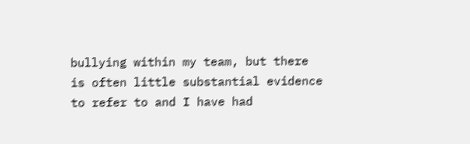bullying within my team, but there is often little substantial evidence to refer to and I have had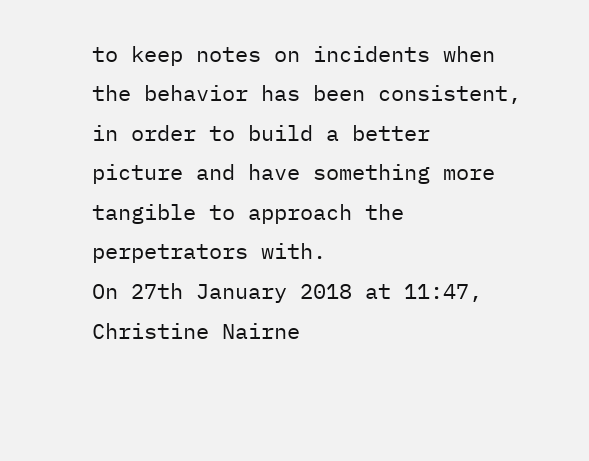to keep notes on incidents when the behavior has been consistent, in order to build a better picture and have something more tangible to approach the perpetrators with.
On 27th January 2018 at 11:47, Christine Nairne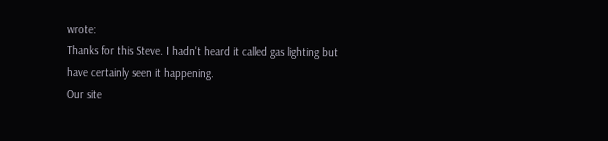wrote:
Thanks for this Steve. I hadn't heard it called gas lighting but have certainly seen it happening.
Our site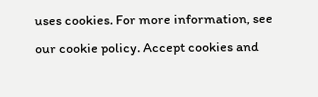uses cookies. For more information, see our cookie policy. Accept cookies and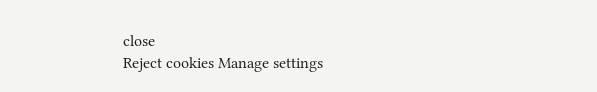close
Reject cookies Manage settings